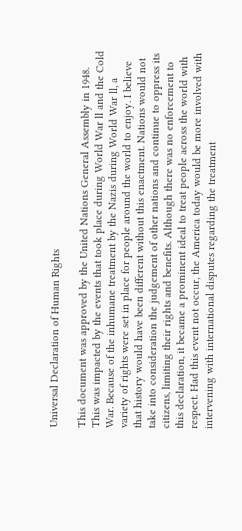Universal Declaration of Human Rights

This document was approved by the United Nations General Assembly in 1948. This was impacted by the events that took place during World War ll and the Cold War. Because of the inhumane treatment by the Nazis during World War ll, a variety of rights were set in place for people around the world to enjoy. I believe that history would have been different without this enactment. Nations would not take into consideration the judgement of other nations and continue to oppress its citizens, limiting their rights and benefits. Although there was no enforcement to this declaration, it became a prominent ideal to treat people across the world with respect. Had this event not occur, the America today would be more involved with intervening with international disputes regarding the treatment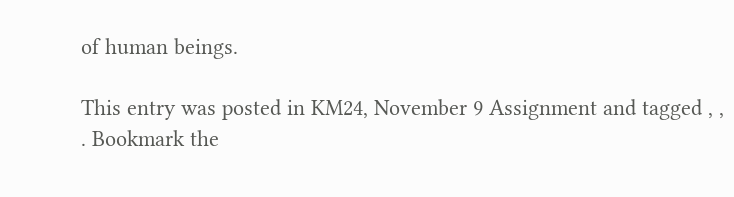of human beings.

This entry was posted in KM24, November 9 Assignment and tagged , , . Bookmark the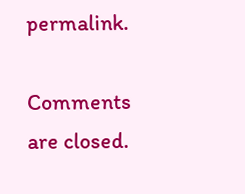permalink.

Comments are closed.